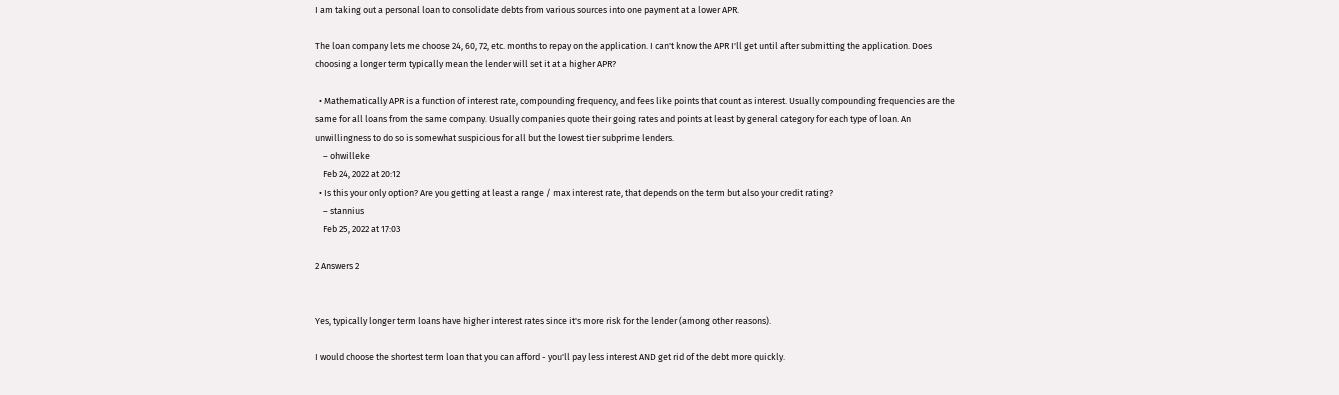I am taking out a personal loan to consolidate debts from various sources into one payment at a lower APR.

The loan company lets me choose 24, 60, 72, etc. months to repay on the application. I can't know the APR I'll get until after submitting the application. Does choosing a longer term typically mean the lender will set it at a higher APR?

  • Mathematically APR is a function of interest rate, compounding frequency, and fees like points that count as interest. Usually compounding frequencies are the same for all loans from the same company. Usually companies quote their going rates and points at least by general category for each type of loan. An unwillingness to do so is somewhat suspicious for all but the lowest tier subprime lenders.
    – ohwilleke
    Feb 24, 2022 at 20:12
  • Is this your only option? Are you getting at least a range / max interest rate, that depends on the term but also your credit rating?
    – stannius
    Feb 25, 2022 at 17:03

2 Answers 2


Yes, typically longer term loans have higher interest rates since it's more risk for the lender (among other reasons).

I would choose the shortest term loan that you can afford - you'll pay less interest AND get rid of the debt more quickly.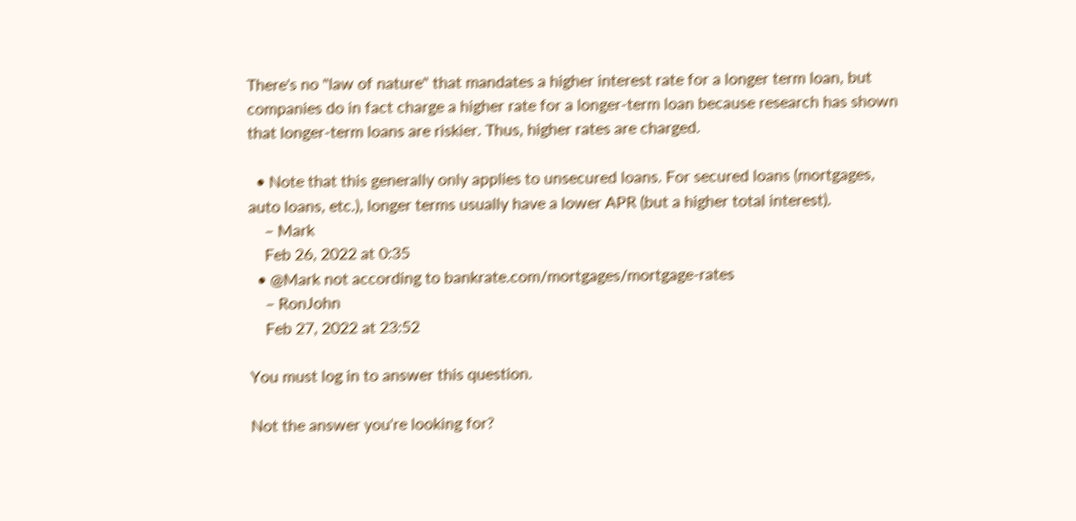There's no "law of nature" that mandates a higher interest rate for a longer term loan, but companies do in fact charge a higher rate for a longer-term loan because research has shown that longer-term loans are riskier. Thus, higher rates are charged.

  • Note that this generally only applies to unsecured loans. For secured loans (mortgages, auto loans, etc.), longer terms usually have a lower APR (but a higher total interest).
    – Mark
    Feb 26, 2022 at 0:35
  • @Mark not according to bankrate.com/mortgages/mortgage-rates
    – RonJohn
    Feb 27, 2022 at 23:52

You must log in to answer this question.

Not the answer you're looking for?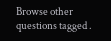Browse other questions tagged .